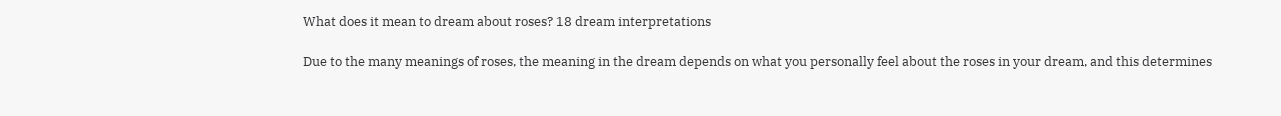What does it mean to dream about roses? 18 dream interpretations

Due to the many meanings of roses, the meaning in the dream depends on what you personally feel about the roses in your dream, and this determines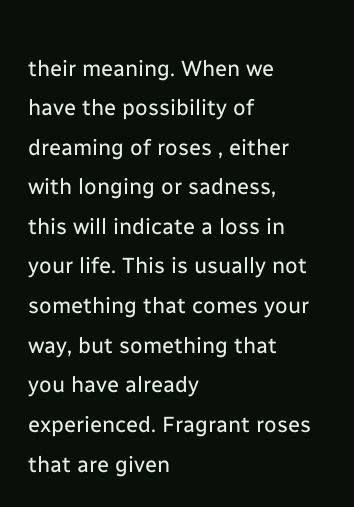their meaning. When we have the possibility of dreaming of roses , either with longing or sadness, this will indicate a loss in your life. This is usually not something that comes your way, but something that you have already experienced. Fragrant roses that are given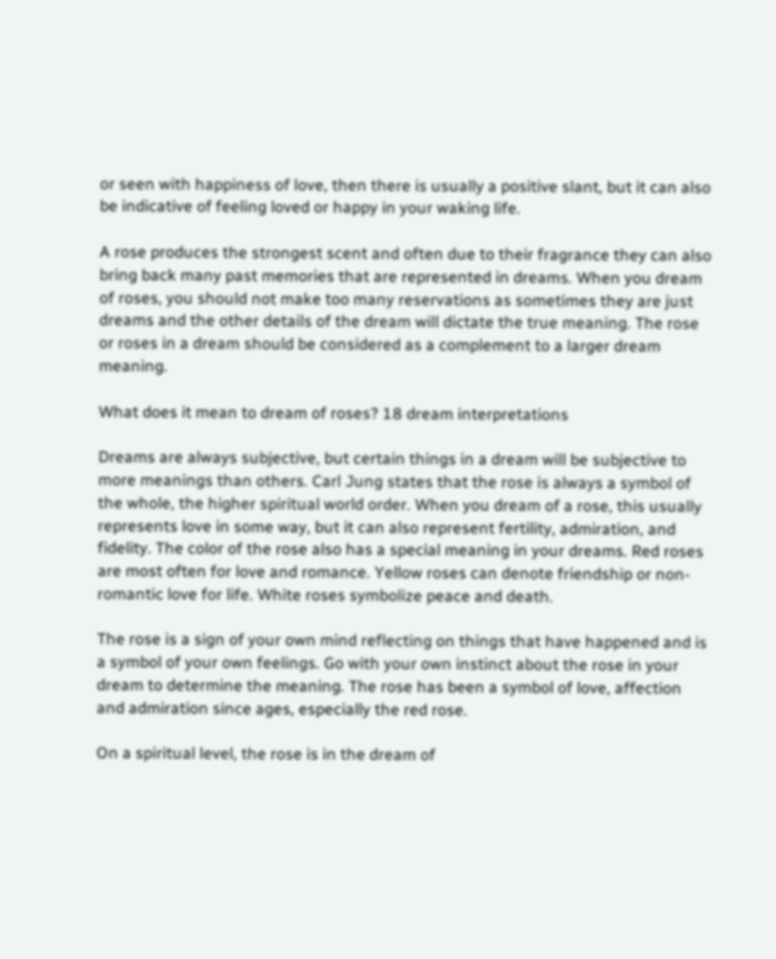or seen with happiness of love, then there is usually a positive slant, but it can also be indicative of feeling loved or happy in your waking life.

A rose produces the strongest scent and often due to their fragrance they can also bring back many past memories that are represented in dreams. When you dream of roses, you should not make too many reservations as sometimes they are just dreams and the other details of the dream will dictate the true meaning. The rose or roses in a dream should be considered as a complement to a larger dream meaning.

What does it mean to dream of roses? 18 dream interpretations

Dreams are always subjective, but certain things in a dream will be subjective to more meanings than others. Carl Jung states that the rose is always a symbol of the whole, the higher spiritual world order. When you dream of a rose, this usually represents love in some way, but it can also represent fertility, admiration, and fidelity. The color of the rose also has a special meaning in your dreams. Red roses are most often for love and romance. Yellow roses can denote friendship or non-romantic love for life. White roses symbolize peace and death.

The rose is a sign of your own mind reflecting on things that have happened and is a symbol of your own feelings. Go with your own instinct about the rose in your dream to determine the meaning. The rose has been a symbol of love, affection and admiration since ages, especially the red rose.

On a spiritual level, the rose is in the dream of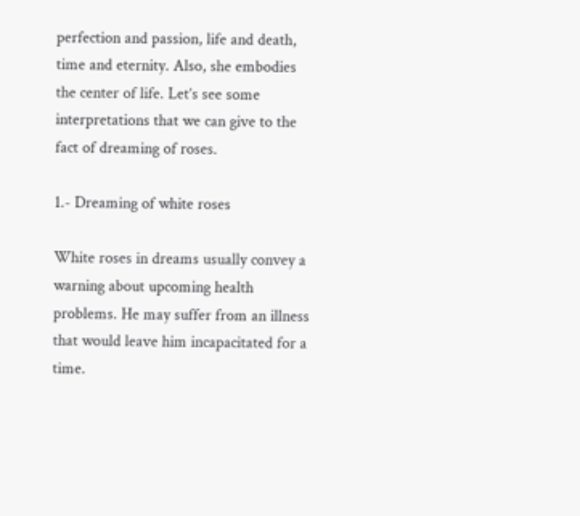perfection and passion, life and death, time and eternity. Also, she embodies the center of life. Let’s see some interpretations that we can give to the fact of dreaming of roses.

1.- Dreaming of white roses

White roses in dreams usually convey a warning about upcoming health problems. He may suffer from an illness that would leave him incapacitated for a time.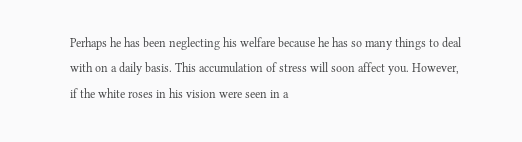Perhaps he has been neglecting his welfare because he has so many things to deal with on a daily basis. This accumulation of stress will soon affect you. However, if the white roses in his vision were seen in a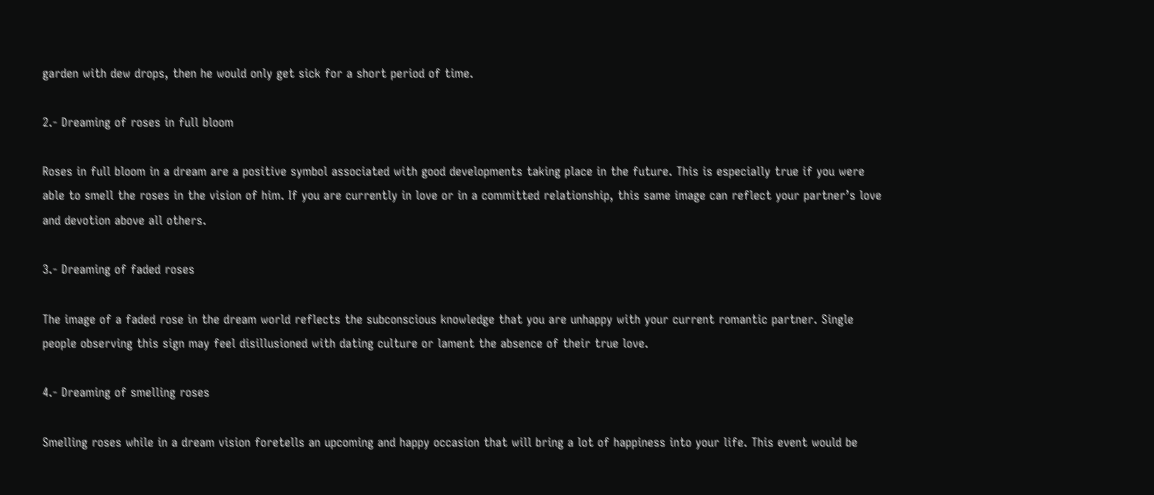garden with dew drops, then he would only get sick for a short period of time.

2.- Dreaming of roses in full bloom

Roses in full bloom in a dream are a positive symbol associated with good developments taking place in the future. This is especially true if you were able to smell the roses in the vision of him. If you are currently in love or in a committed relationship, this same image can reflect your partner’s love and devotion above all others.

3.- Dreaming of faded roses

The image of a faded rose in the dream world reflects the subconscious knowledge that you are unhappy with your current romantic partner. Single people observing this sign may feel disillusioned with dating culture or lament the absence of their true love.

4.- Dreaming of smelling roses

Smelling roses while in a dream vision foretells an upcoming and happy occasion that will bring a lot of happiness into your life. This event would be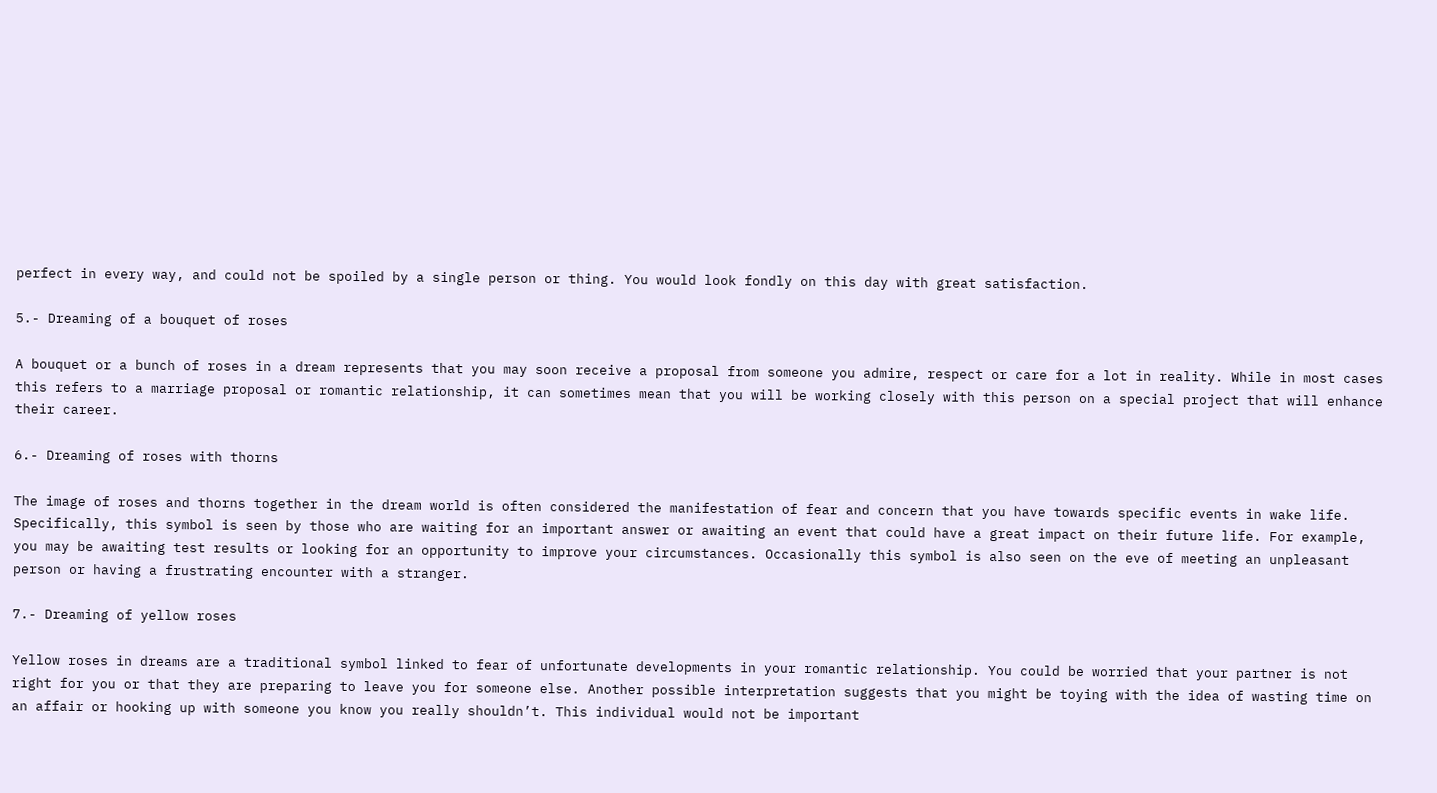perfect in every way, and could not be spoiled by a single person or thing. You would look fondly on this day with great satisfaction.

5.- Dreaming of a bouquet of roses

A bouquet or a bunch of roses in a dream represents that you may soon receive a proposal from someone you admire, respect or care for a lot in reality. While in most cases this refers to a marriage proposal or romantic relationship, it can sometimes mean that you will be working closely with this person on a special project that will enhance their career.

6.- Dreaming of roses with thorns

The image of roses and thorns together in the dream world is often considered the manifestation of fear and concern that you have towards specific events in wake life. Specifically, this symbol is seen by those who are waiting for an important answer or awaiting an event that could have a great impact on their future life. For example, you may be awaiting test results or looking for an opportunity to improve your circumstances. Occasionally this symbol is also seen on the eve of meeting an unpleasant person or having a frustrating encounter with a stranger.

7.- Dreaming of yellow roses

Yellow roses in dreams are a traditional symbol linked to fear of unfortunate developments in your romantic relationship. You could be worried that your partner is not right for you or that they are preparing to leave you for someone else. Another possible interpretation suggests that you might be toying with the idea of wasting time on an affair or hooking up with someone you know you really shouldn’t. This individual would not be important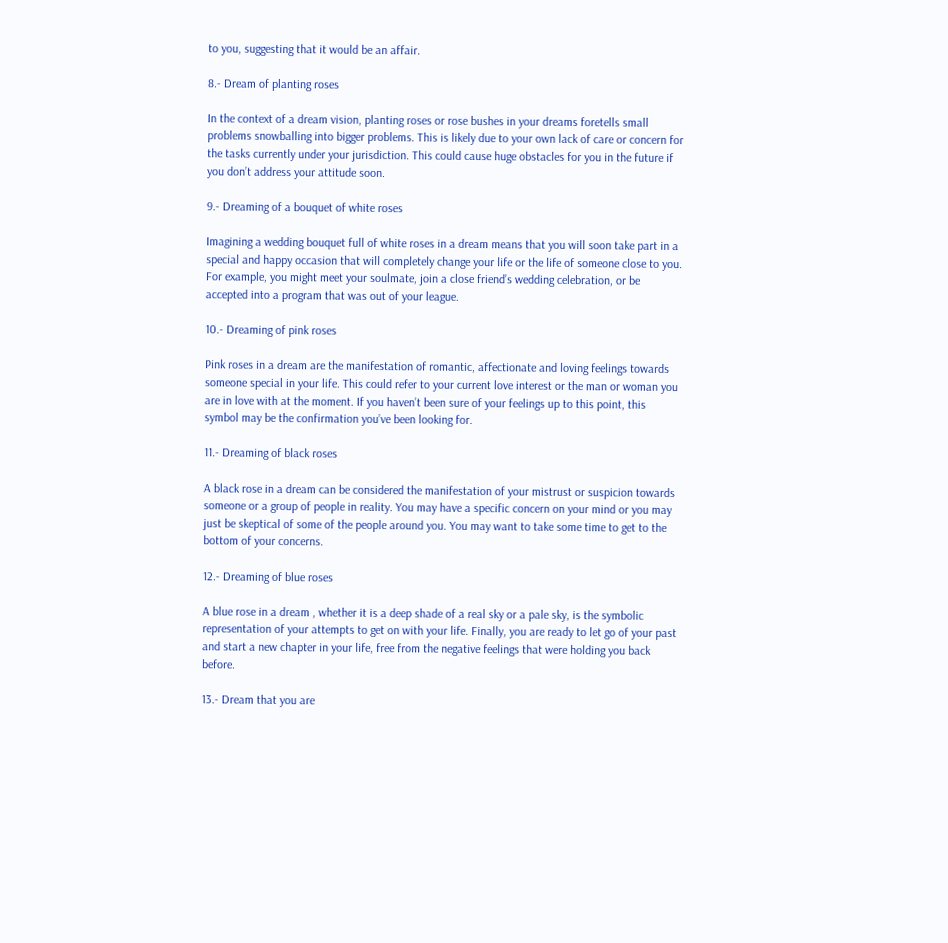to you, suggesting that it would be an affair.

8.- Dream of planting roses

In the context of a dream vision, planting roses or rose bushes in your dreams foretells small problems snowballing into bigger problems. This is likely due to your own lack of care or concern for the tasks currently under your jurisdiction. This could cause huge obstacles for you in the future if you don’t address your attitude soon.

9.- Dreaming of a bouquet of white roses

Imagining a wedding bouquet full of white roses in a dream means that you will soon take part in a special and happy occasion that will completely change your life or the life of someone close to you. For example, you might meet your soulmate, join a close friend’s wedding celebration, or be accepted into a program that was out of your league.

10.- Dreaming of pink roses

Pink roses in a dream are the manifestation of romantic, affectionate and loving feelings towards someone special in your life. This could refer to your current love interest or the man or woman you are in love with at the moment. If you haven’t been sure of your feelings up to this point, this symbol may be the confirmation you’ve been looking for.

11.- Dreaming of black roses

A black rose in a dream can be considered the manifestation of your mistrust or suspicion towards someone or a group of people in reality. You may have a specific concern on your mind or you may just be skeptical of some of the people around you. You may want to take some time to get to the bottom of your concerns.

12.- Dreaming of blue roses

A blue rose in a dream , whether it is a deep shade of a real sky or a pale sky, is the symbolic representation of your attempts to get on with your life. Finally, you are ready to let go of your past and start a new chapter in your life, free from the negative feelings that were holding you back before.

13.- Dream that you are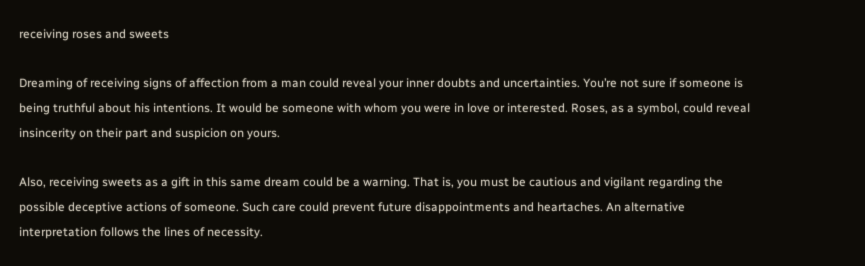receiving roses and sweets

Dreaming of receiving signs of affection from a man could reveal your inner doubts and uncertainties. You’re not sure if someone is being truthful about his intentions. It would be someone with whom you were in love or interested. Roses, as a symbol, could reveal insincerity on their part and suspicion on yours.

Also, receiving sweets as a gift in this same dream could be a warning. That is, you must be cautious and vigilant regarding the possible deceptive actions of someone. Such care could prevent future disappointments and heartaches. An alternative interpretation follows the lines of necessity.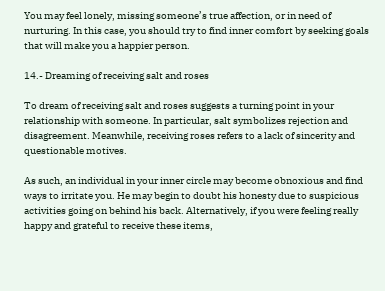You may feel lonely, missing someone’s true affection, or in need of nurturing. In this case, you should try to find inner comfort by seeking goals that will make you a happier person.

14.- Dreaming of receiving salt and roses

To dream of receiving salt and roses suggests a turning point in your relationship with someone. In particular, salt symbolizes rejection and disagreement. Meanwhile, receiving roses refers to a lack of sincerity and questionable motives.

As such, an individual in your inner circle may become obnoxious and find ways to irritate you. He may begin to doubt his honesty due to suspicious activities going on behind his back. Alternatively, if you were feeling really happy and grateful to receive these items,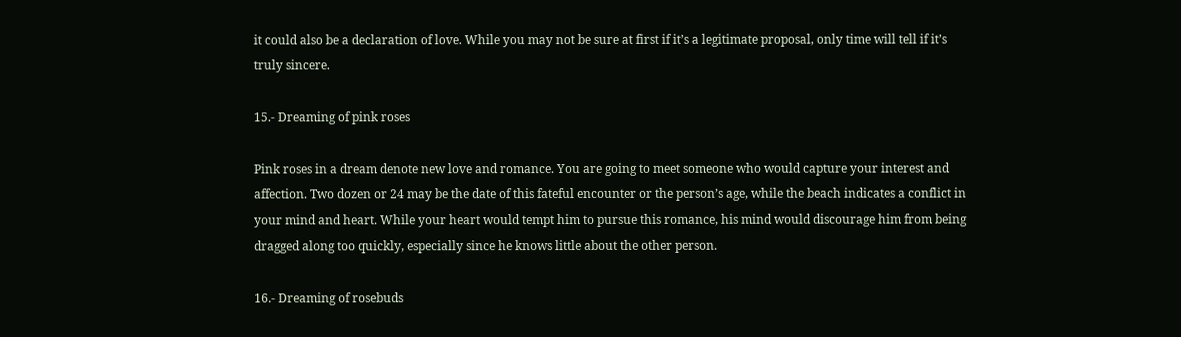it could also be a declaration of love. While you may not be sure at first if it’s a legitimate proposal, only time will tell if it’s truly sincere.

15.- Dreaming of pink roses

Pink roses in a dream denote new love and romance. You are going to meet someone who would capture your interest and affection. Two dozen or 24 may be the date of this fateful encounter or the person’s age, while the beach indicates a conflict in your mind and heart. While your heart would tempt him to pursue this romance, his mind would discourage him from being dragged along too quickly, especially since he knows little about the other person.

16.- Dreaming of rosebuds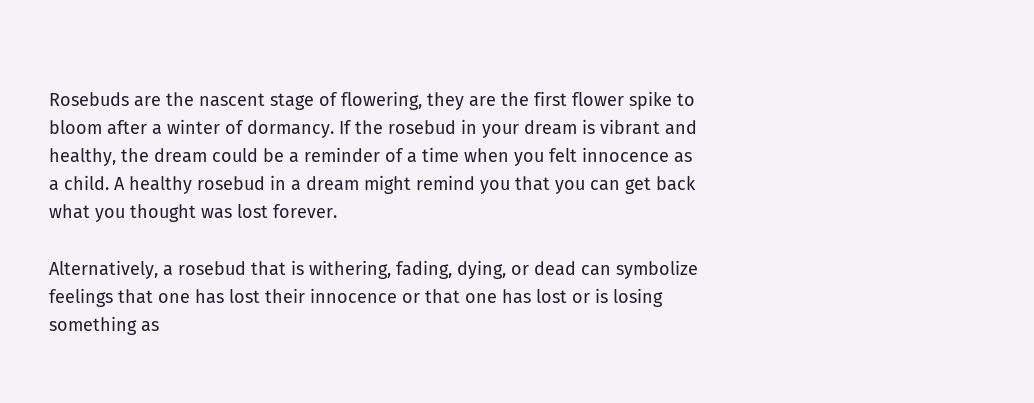Rosebuds are the nascent stage of flowering, they are the first flower spike to bloom after a winter of dormancy. If the rosebud in your dream is vibrant and healthy, the dream could be a reminder of a time when you felt innocence as a child. A healthy rosebud in a dream might remind you that you can get back what you thought was lost forever.

Alternatively, a rosebud that is withering, fading, dying, or dead can symbolize feelings that one has lost their innocence or that one has lost or is losing something as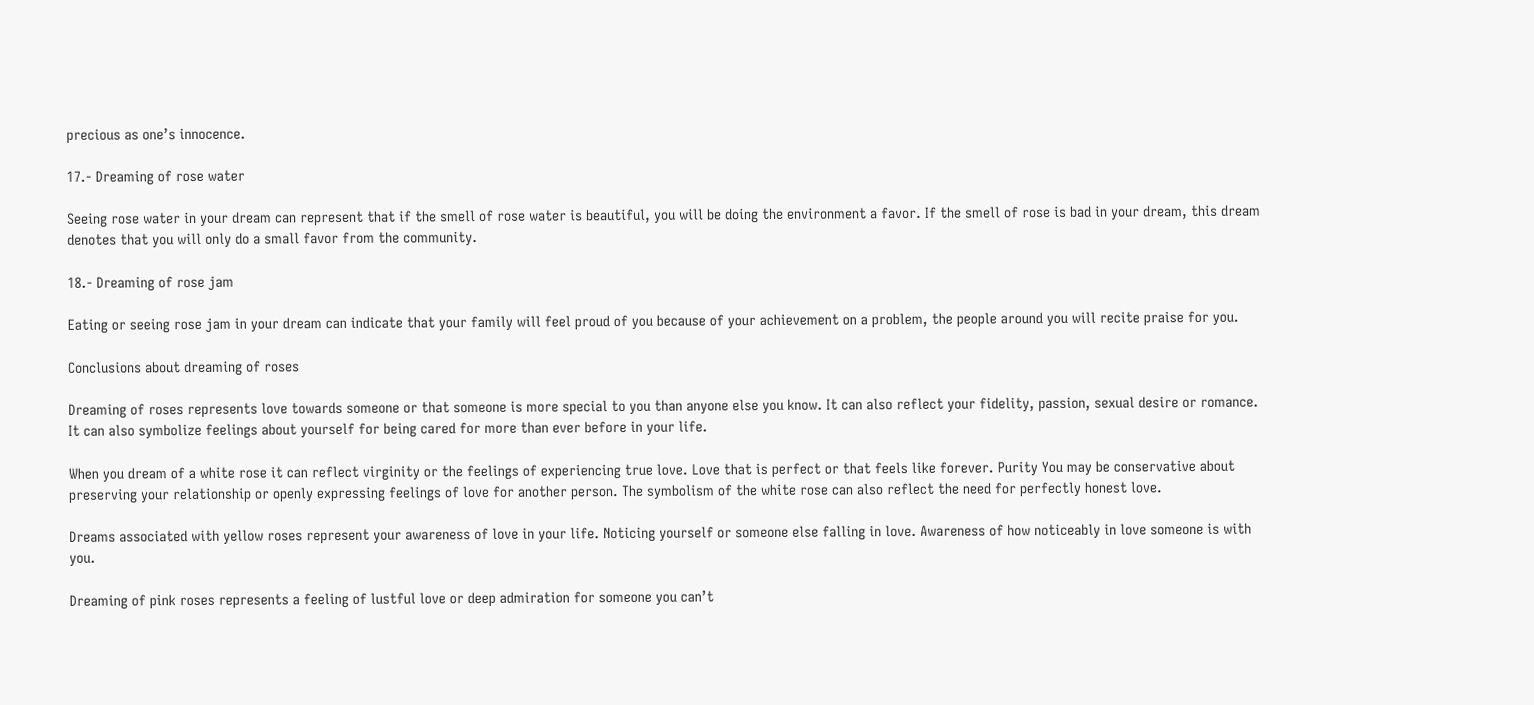precious as one’s innocence.

17.- Dreaming of rose water

Seeing rose water in your dream can represent that if the smell of rose water is beautiful, you will be doing the environment a favor. If the smell of rose is bad in your dream, this dream denotes that you will only do a small favor from the community.

18.- Dreaming of rose jam

Eating or seeing rose jam in your dream can indicate that your family will feel proud of you because of your achievement on a problem, the people around you will recite praise for you.

Conclusions about dreaming of roses

Dreaming of roses represents love towards someone or that someone is more special to you than anyone else you know. It can also reflect your fidelity, passion, sexual desire or romance. It can also symbolize feelings about yourself for being cared for more than ever before in your life.

When you dream of a white rose it can reflect virginity or the feelings of experiencing true love. Love that is perfect or that feels like forever. Purity You may be conservative about preserving your relationship or openly expressing feelings of love for another person. The symbolism of the white rose can also reflect the need for perfectly honest love.

Dreams associated with yellow roses represent your awareness of love in your life. Noticing yourself or someone else falling in love. Awareness of how noticeably in love someone is with you.

Dreaming of pink roses represents a feeling of lustful love or deep admiration for someone you can’t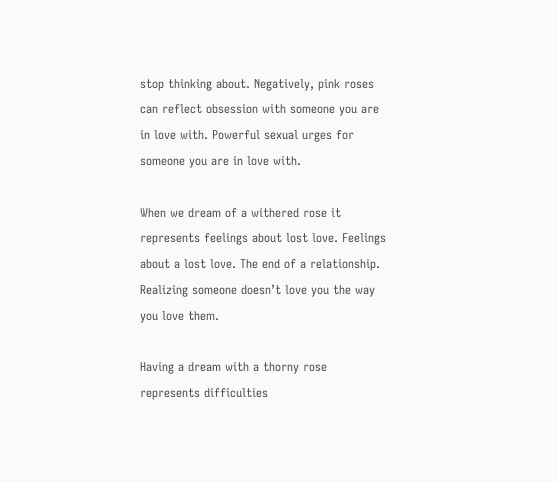stop thinking about. Negatively, pink roses can reflect obsession with someone you are in love with. Powerful sexual urges for someone you are in love with.

When we dream of a withered rose it represents feelings about lost love. Feelings about a lost love. The end of a relationship. Realizing someone doesn’t love you the way you love them.

Having a dream with a thorny rose represents difficulties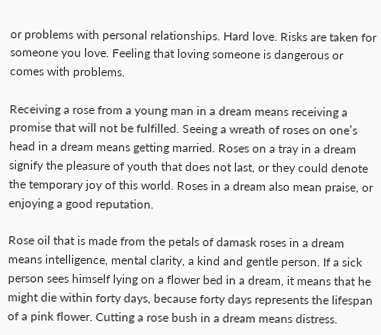or problems with personal relationships. Hard love. Risks are taken for someone you love. Feeling that loving someone is dangerous or comes with problems.

Receiving a rose from a young man in a dream means receiving a promise that will not be fulfilled. Seeing a wreath of roses on one’s head in a dream means getting married. Roses on a tray in a dream signify the pleasure of youth that does not last, or they could denote the temporary joy of this world. Roses in a dream also mean praise, or enjoying a good reputation.

Rose oil that is made from the petals of damask roses in a dream means intelligence, mental clarity, a kind and gentle person. If a sick person sees himself lying on a flower bed in a dream, it means that he might die within forty days, because forty days represents the lifespan of a pink flower. Cutting a rose bush in a dream means distress.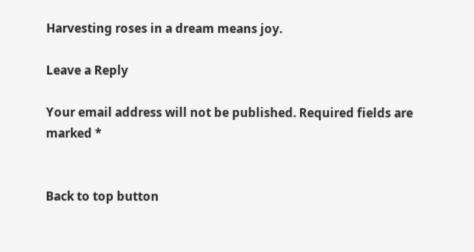Harvesting roses in a dream means joy.

Leave a Reply

Your email address will not be published. Required fields are marked *


Back to top button